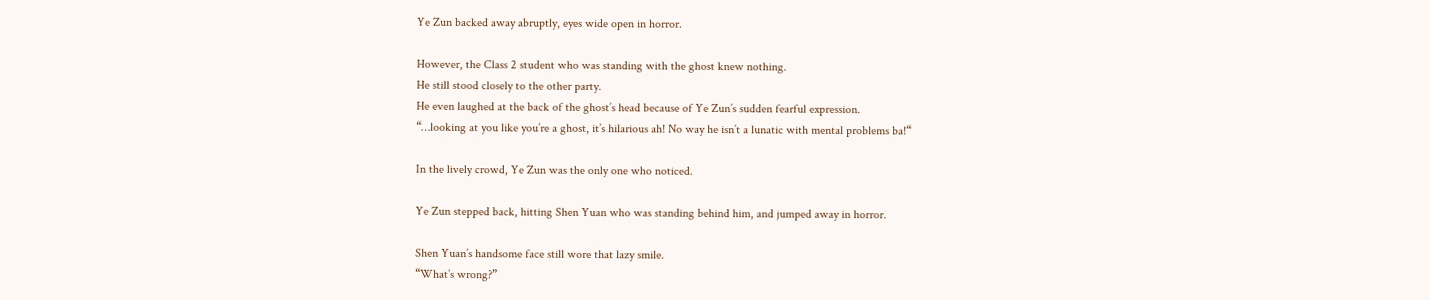Ye Zun backed away abruptly, eyes wide open in horror.

However, the Class 2 student who was standing with the ghost knew nothing.
He still stood closely to the other party.
He even laughed at the back of the ghost’s head because of Ye Zun’s sudden fearful expression.
“…looking at you like you’re a ghost, it’s hilarious ah! No way he isn’t a lunatic with mental problems ba!“

In the lively crowd, Ye Zun was the only one who noticed.

Ye Zun stepped back, hitting Shen Yuan who was standing behind him, and jumped away in horror.

Shen Yuan’s handsome face still wore that lazy smile.
“What’s wrong?”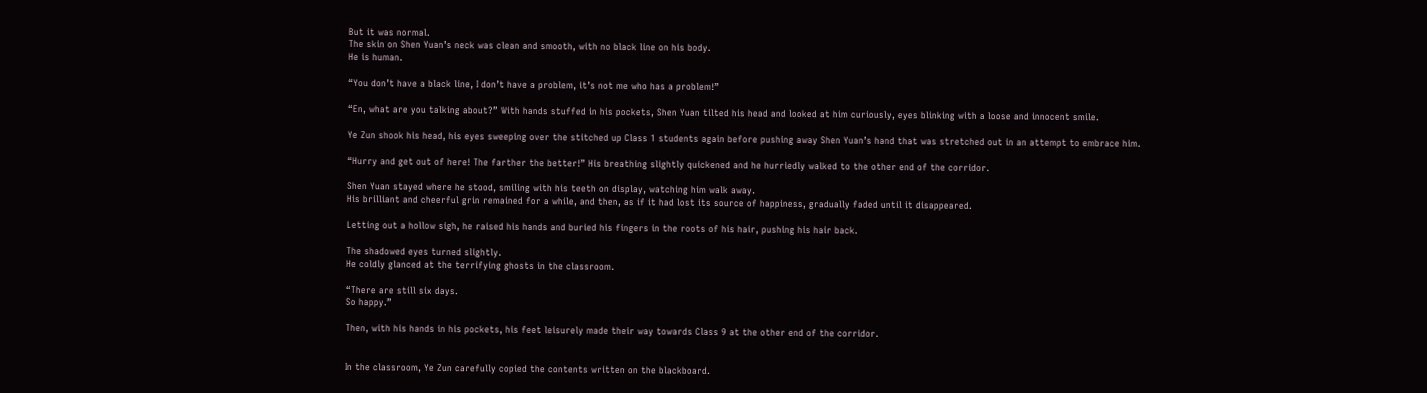But it was normal.
The skin on Shen Yuan’s neck was clean and smooth, with no black line on his body.
He is human.

“You don’t have a black line, I don’t have a problem, it’s not me who has a problem!”

“En, what are you talking about?” With hands stuffed in his pockets, Shen Yuan tilted his head and looked at him curiously, eyes blinking with a loose and innocent smile.

Ye Zun shook his head, his eyes sweeping over the stitched up Class 1 students again before pushing away Shen Yuan’s hand that was stretched out in an attempt to embrace him.

“Hurry and get out of here! The farther the better!” His breathing slightly quickened and he hurriedly walked to the other end of the corridor.

Shen Yuan stayed where he stood, smiling with his teeth on display, watching him walk away.
His brilliant and cheerful grin remained for a while, and then, as if it had lost its source of happiness, gradually faded until it disappeared.

Letting out a hollow sigh, he raised his hands and buried his fingers in the roots of his hair, pushing his hair back.

The shadowed eyes turned slightly.
He coldly glanced at the terrifying ghosts in the classroom.

“There are still six days.
So happy.”

Then, with his hands in his pockets, his feet leisurely made their way towards Class 9 at the other end of the corridor.


In the classroom, Ye Zun carefully copied the contents written on the blackboard.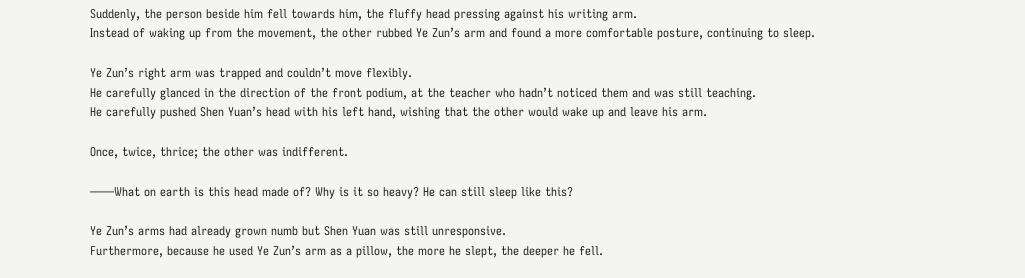Suddenly, the person beside him fell towards him, the fluffy head pressing against his writing arm.
Instead of waking up from the movement, the other rubbed Ye Zun’s arm and found a more comfortable posture, continuing to sleep.

Ye Zun’s right arm was trapped and couldn’t move flexibly.
He carefully glanced in the direction of the front podium, at the teacher who hadn’t noticed them and was still teaching.
He carefully pushed Shen Yuan’s head with his left hand, wishing that the other would wake up and leave his arm.

Once, twice, thrice; the other was indifferent.

——What on earth is this head made of? Why is it so heavy? He can still sleep like this?

Ye Zun’s arms had already grown numb but Shen Yuan was still unresponsive.
Furthermore, because he used Ye Zun’s arm as a pillow, the more he slept, the deeper he fell.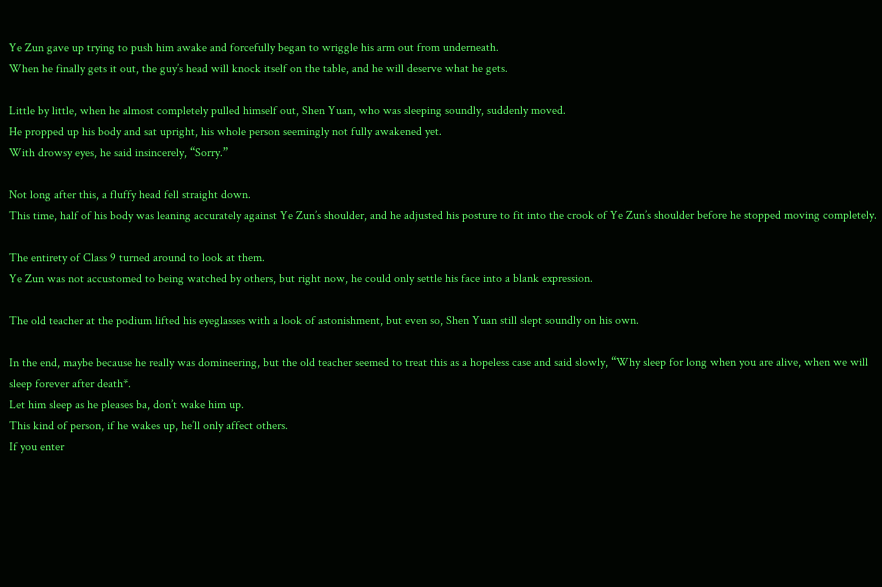Ye Zun gave up trying to push him awake and forcefully began to wriggle his arm out from underneath.
When he finally gets it out, the guy’s head will knock itself on the table, and he will deserve what he gets.

Little by little, when he almost completely pulled himself out, Shen Yuan, who was sleeping soundly, suddenly moved.
He propped up his body and sat upright, his whole person seemingly not fully awakened yet.
With drowsy eyes, he said insincerely, “Sorry.”

Not long after this, a fluffy head fell straight down.
This time, half of his body was leaning accurately against Ye Zun’s shoulder, and he adjusted his posture to fit into the crook of Ye Zun’s shoulder before he stopped moving completely.

The entirety of Class 9 turned around to look at them.
Ye Zun was not accustomed to being watched by others, but right now, he could only settle his face into a blank expression.

The old teacher at the podium lifted his eyeglasses with a look of astonishment, but even so, Shen Yuan still slept soundly on his own.

In the end, maybe because he really was domineering, but the old teacher seemed to treat this as a hopeless case and said slowly, “Why sleep for long when you are alive, when we will sleep forever after death*.
Let him sleep as he pleases ba, don’t wake him up.
This kind of person, if he wakes up, he’ll only affect others.
If you enter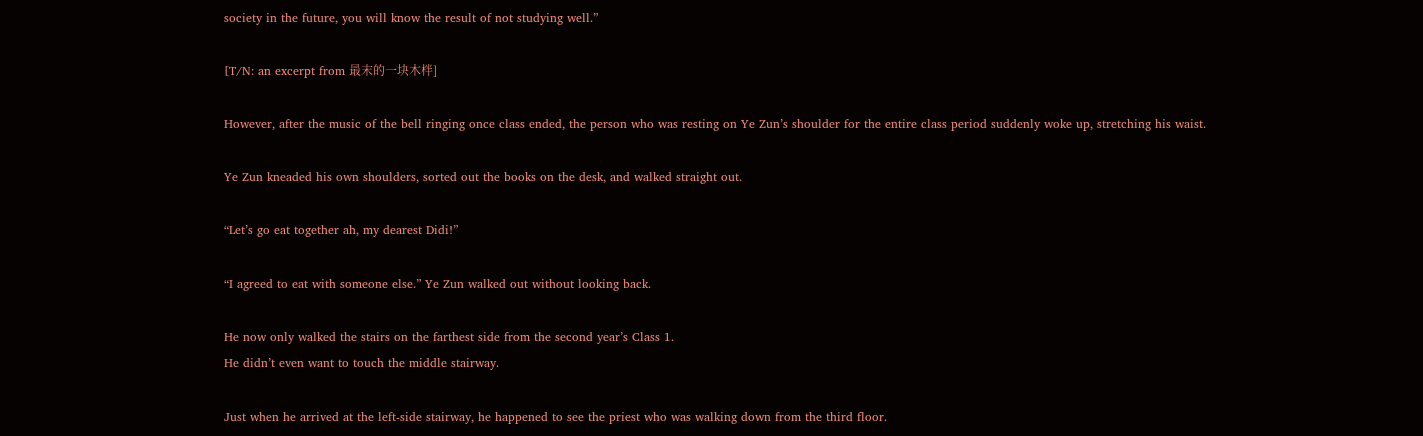society in the future, you will know the result of not studying well.”

[T/N: an excerpt from 最末的一块木柈]

However, after the music of the bell ringing once class ended, the person who was resting on Ye Zun’s shoulder for the entire class period suddenly woke up, stretching his waist.

Ye Zun kneaded his own shoulders, sorted out the books on the desk, and walked straight out.

“Let’s go eat together ah, my dearest Didi!”

“I agreed to eat with someone else.” Ye Zun walked out without looking back.

He now only walked the stairs on the farthest side from the second year’s Class 1.
He didn’t even want to touch the middle stairway.

Just when he arrived at the left-side stairway, he happened to see the priest who was walking down from the third floor.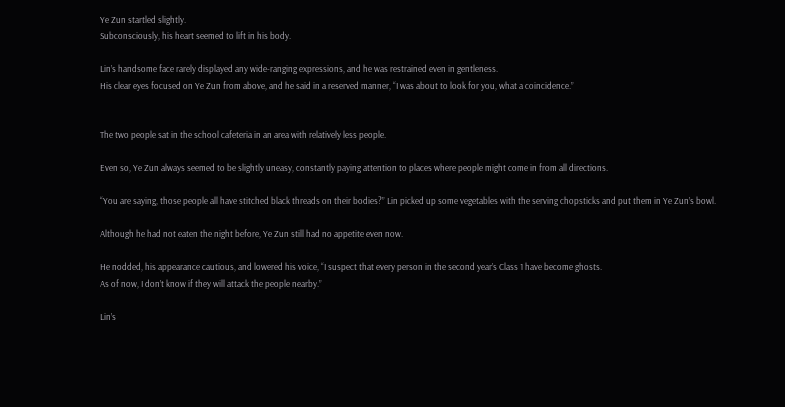Ye Zun startled slightly.
Subconsciously, his heart seemed to lift in his body.

Lin’s handsome face rarely displayed any wide-ranging expressions, and he was restrained even in gentleness.
His clear eyes focused on Ye Zun from above, and he said in a reserved manner, “I was about to look for you, what a coincidence.”


The two people sat in the school cafeteria in an area with relatively less people.

Even so, Ye Zun always seemed to be slightly uneasy, constantly paying attention to places where people might come in from all directions.

“You are saying, those people all have stitched black threads on their bodies?” Lin picked up some vegetables with the serving chopsticks and put them in Ye Zun’s bowl.

Although he had not eaten the night before, Ye Zun still had no appetite even now.

He nodded, his appearance cautious, and lowered his voice, “I suspect that every person in the second year’s Class 1 have become ghosts.
As of now, I don’t know if they will attack the people nearby.”

Lin’s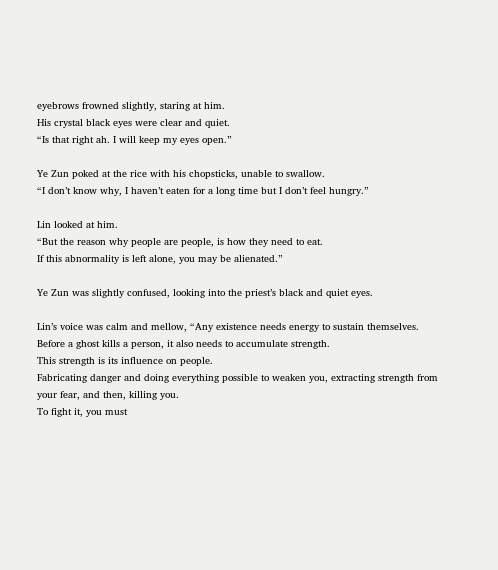eyebrows frowned slightly, staring at him.
His crystal black eyes were clear and quiet.
“Is that right ah. I will keep my eyes open.”

Ye Zun poked at the rice with his chopsticks, unable to swallow.
“I don’t know why, I haven’t eaten for a long time but I don’t feel hungry.”

Lin looked at him.
“But the reason why people are people, is how they need to eat.
If this abnormality is left alone, you may be alienated.”

Ye Zun was slightly confused, looking into the priest’s black and quiet eyes.

Lin’s voice was calm and mellow, “Any existence needs energy to sustain themselves.
Before a ghost kills a person, it also needs to accumulate strength.
This strength is its influence on people.
Fabricating danger and doing everything possible to weaken you, extracting strength from your fear, and then, killing you.
To fight it, you must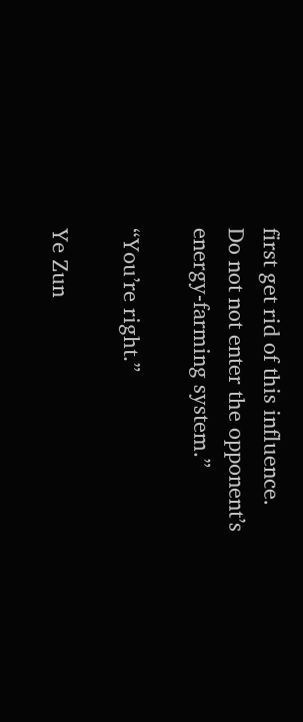first get rid of this influence.
Do not not enter the opponent’s energy-farming system.”

“You’re right.”

Ye Zun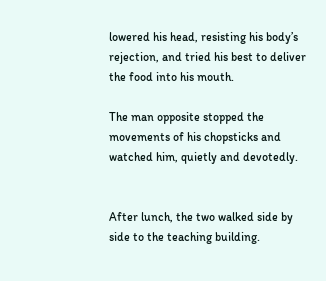lowered his head, resisting his body’s rejection, and tried his best to deliver the food into his mouth.

The man opposite stopped the movements of his chopsticks and watched him, quietly and devotedly.


After lunch, the two walked side by side to the teaching building.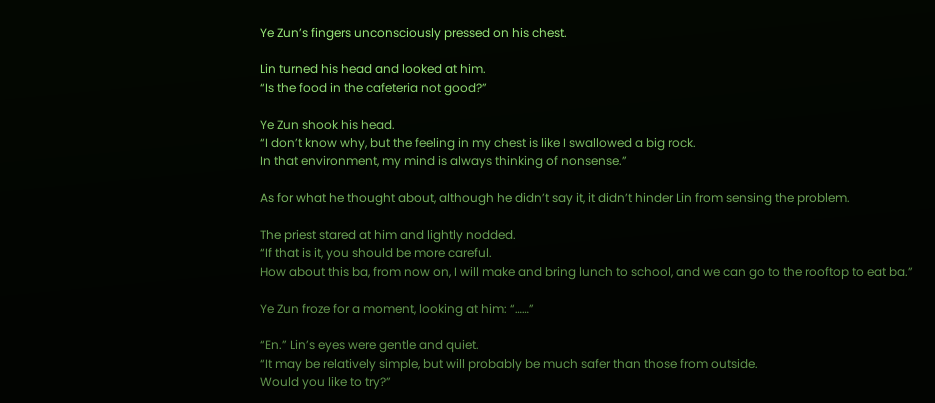Ye Zun’s fingers unconsciously pressed on his chest.

Lin turned his head and looked at him.
“Is the food in the cafeteria not good?”

Ye Zun shook his head.
“I don’t know why, but the feeling in my chest is like I swallowed a big rock.
In that environment, my mind is always thinking of nonsense.”

As for what he thought about, although he didn’t say it, it didn’t hinder Lin from sensing the problem.

The priest stared at him and lightly nodded.
“If that is it, you should be more careful.
How about this ba, from now on, I will make and bring lunch to school, and we can go to the rooftop to eat ba.”

Ye Zun froze for a moment, looking at him: “……”

“En.” Lin’s eyes were gentle and quiet.
“It may be relatively simple, but will probably be much safer than those from outside.
Would you like to try?”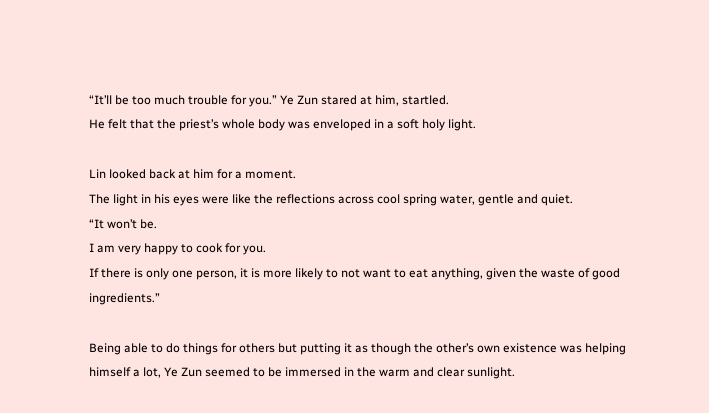“It’ll be too much trouble for you.” Ye Zun stared at him, startled.
He felt that the priest’s whole body was enveloped in a soft holy light.

Lin looked back at him for a moment.
The light in his eyes were like the reflections across cool spring water, gentle and quiet.
“It won’t be.
I am very happy to cook for you.
If there is only one person, it is more likely to not want to eat anything, given the waste of good ingredients.”

Being able to do things for others but putting it as though the other’s own existence was helping himself a lot, Ye Zun seemed to be immersed in the warm and clear sunlight.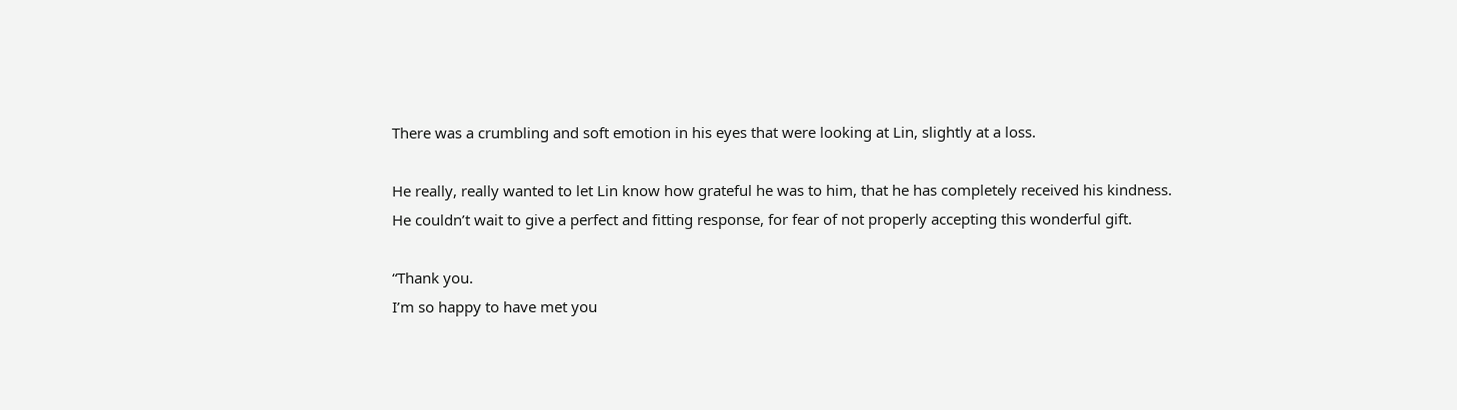There was a crumbling and soft emotion in his eyes that were looking at Lin, slightly at a loss.

He really, really wanted to let Lin know how grateful he was to him, that he has completely received his kindness.
He couldn’t wait to give a perfect and fitting response, for fear of not properly accepting this wonderful gift.

“Thank you.
I’m so happy to have met you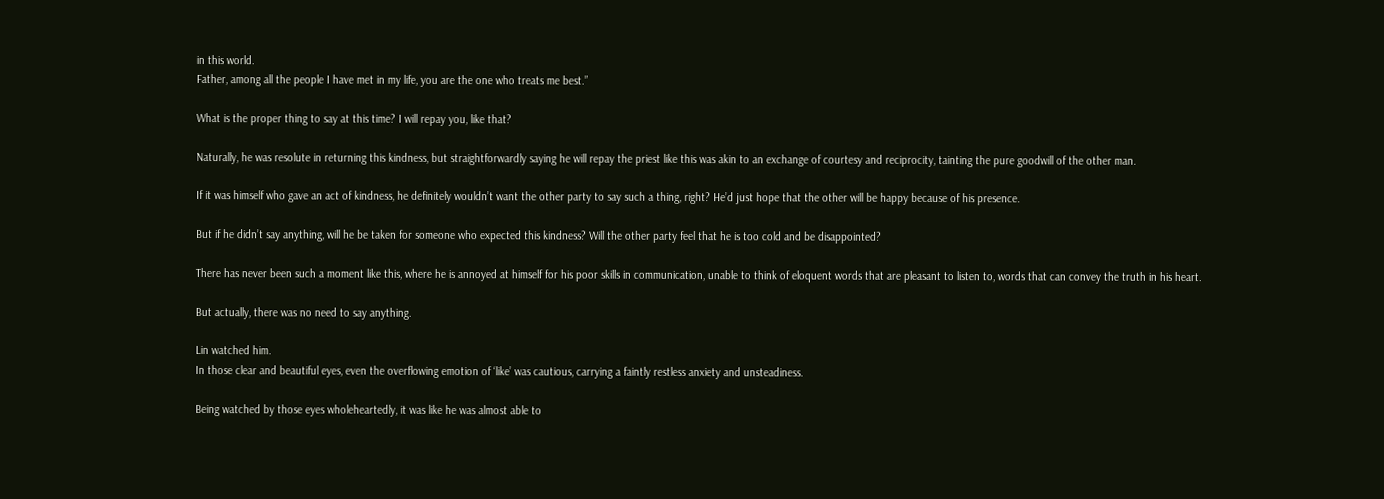in this world.
Father, among all the people I have met in my life, you are the one who treats me best.”

What is the proper thing to say at this time? I will repay you, like that?

Naturally, he was resolute in returning this kindness, but straightforwardly saying he will repay the priest like this was akin to an exchange of courtesy and reciprocity, tainting the pure goodwill of the other man.

If it was himself who gave an act of kindness, he definitely wouldn’t want the other party to say such a thing, right? He’d just hope that the other will be happy because of his presence.

But if he didn’t say anything, will he be taken for someone who expected this kindness? Will the other party feel that he is too cold and be disappointed?

There has never been such a moment like this, where he is annoyed at himself for his poor skills in communication, unable to think of eloquent words that are pleasant to listen to, words that can convey the truth in his heart.

But actually, there was no need to say anything.

Lin watched him.
In those clear and beautiful eyes, even the overflowing emotion of ‘like’ was cautious, carrying a faintly restless anxiety and unsteadiness.

Being watched by those eyes wholeheartedly, it was like he was almost able to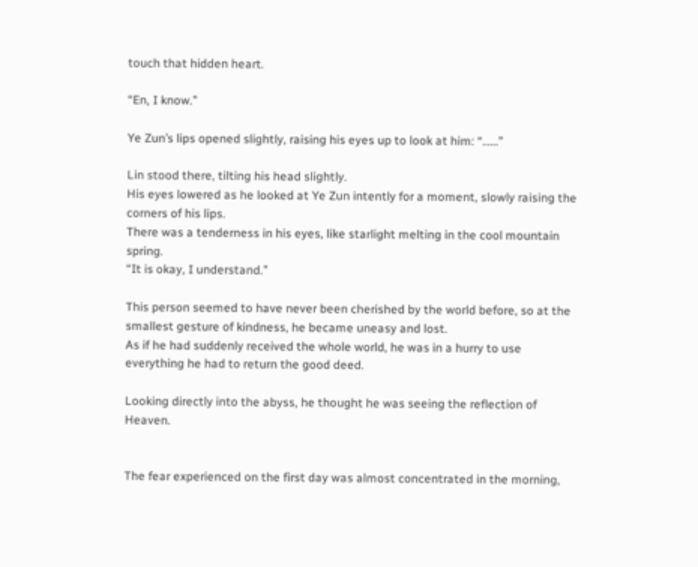touch that hidden heart.

“En, I know.”

Ye Zun’s lips opened slightly, raising his eyes up to look at him: “……”

Lin stood there, tilting his head slightly.
His eyes lowered as he looked at Ye Zun intently for a moment, slowly raising the corners of his lips.
There was a tenderness in his eyes, like starlight melting in the cool mountain spring.
“It is okay, I understand.”

This person seemed to have never been cherished by the world before, so at the smallest gesture of kindness, he became uneasy and lost.
As if he had suddenly received the whole world, he was in a hurry to use everything he had to return the good deed.

Looking directly into the abyss, he thought he was seeing the reflection of Heaven.


The fear experienced on the first day was almost concentrated in the morning,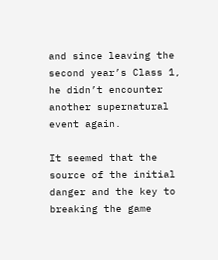and since leaving the second year’s Class 1, he didn’t encounter another supernatural event again.

It seemed that the source of the initial danger and the key to breaking the game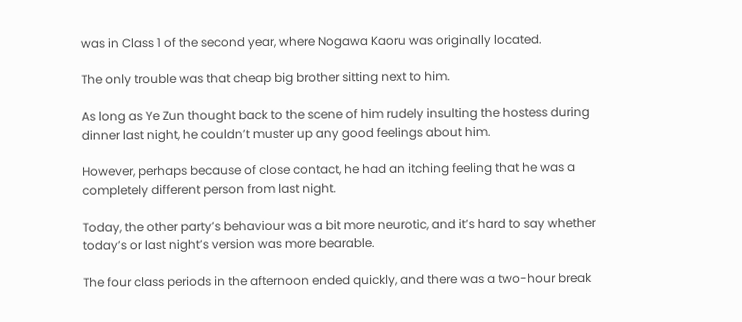was in Class 1 of the second year, where Nogawa Kaoru was originally located.

The only trouble was that cheap big brother sitting next to him.

As long as Ye Zun thought back to the scene of him rudely insulting the hostess during dinner last night, he couldn’t muster up any good feelings about him.

However, perhaps because of close contact, he had an itching feeling that he was a completely different person from last night.

Today, the other party’s behaviour was a bit more neurotic, and it’s hard to say whether today’s or last night’s version was more bearable.

The four class periods in the afternoon ended quickly, and there was a two-hour break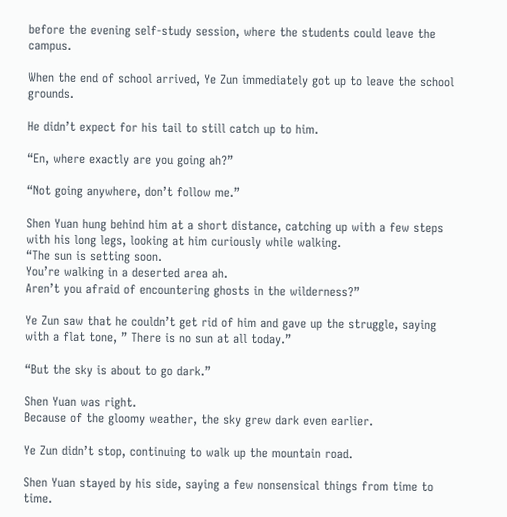before the evening self-study session, where the students could leave the campus.

When the end of school arrived, Ye Zun immediately got up to leave the school grounds.

He didn’t expect for his tail to still catch up to him.

“En, where exactly are you going ah?”

“Not going anywhere, don’t follow me.”

Shen Yuan hung behind him at a short distance, catching up with a few steps with his long legs, looking at him curiously while walking.
“The sun is setting soon.
You’re walking in a deserted area ah.
Aren’t you afraid of encountering ghosts in the wilderness?”

Ye Zun saw that he couldn’t get rid of him and gave up the struggle, saying with a flat tone, ” There is no sun at all today.”

“But the sky is about to go dark.”

Shen Yuan was right.
Because of the gloomy weather, the sky grew dark even earlier.

Ye Zun didn’t stop, continuing to walk up the mountain road.

Shen Yuan stayed by his side, saying a few nonsensical things from time to time.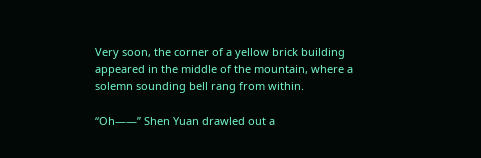Very soon, the corner of a yellow brick building appeared in the middle of the mountain, where a solemn sounding bell rang from within.

“Oh——” Shen Yuan drawled out a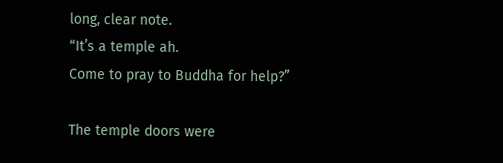long, clear note.
“It’s a temple ah.
Come to pray to Buddha for help?”

The temple doors were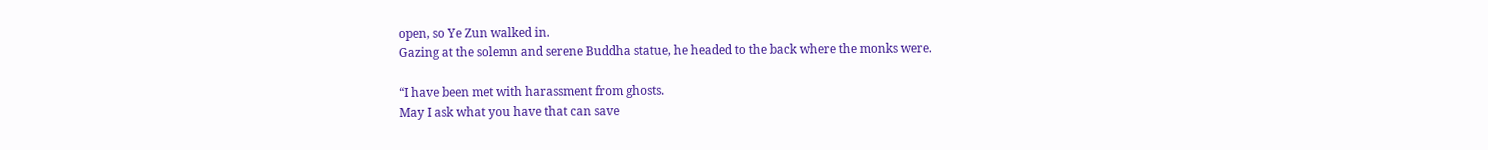open, so Ye Zun walked in.
Gazing at the solemn and serene Buddha statue, he headed to the back where the monks were.

“I have been met with harassment from ghosts.
May I ask what you have that can save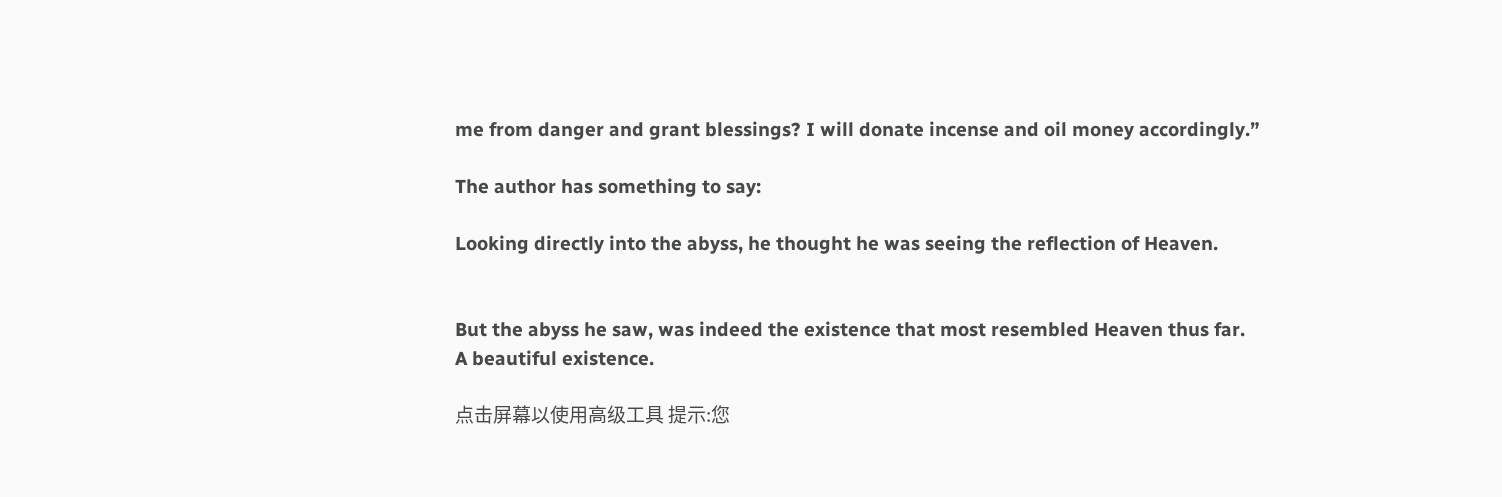me from danger and grant blessings? I will donate incense and oil money accordingly.”

The author has something to say:

Looking directly into the abyss, he thought he was seeing the reflection of Heaven.


But the abyss he saw, was indeed the existence that most resembled Heaven thus far.
A beautiful existence.

点击屏幕以使用高级工具 提示:您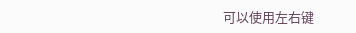可以使用左右键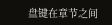盘键在章节之间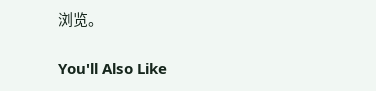浏览。

You'll Also Like